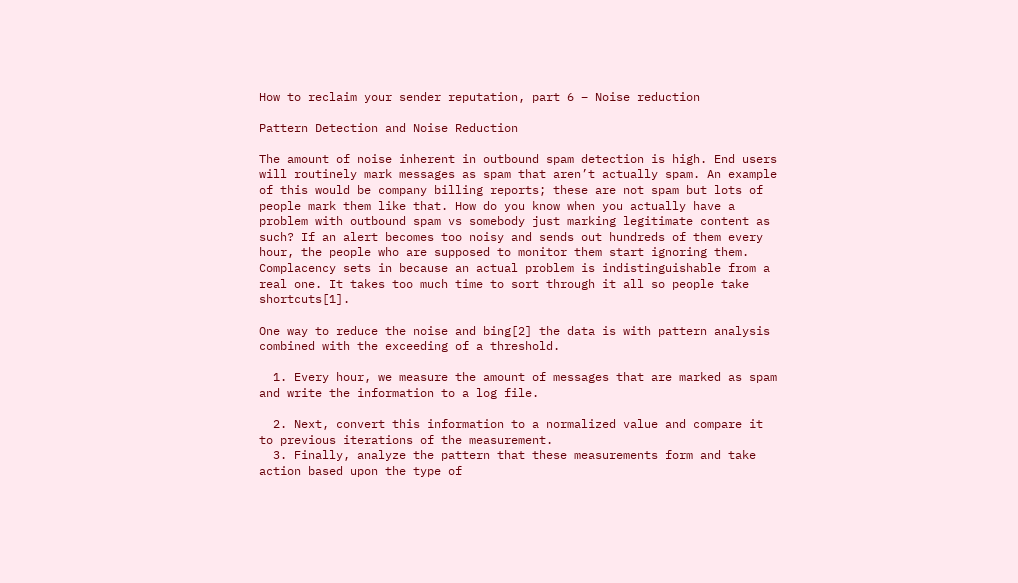How to reclaim your sender reputation, part 6 – Noise reduction

Pattern Detection and Noise Reduction

The amount of noise inherent in outbound spam detection is high. End users will routinely mark messages as spam that aren’t actually spam. An example of this would be company billing reports; these are not spam but lots of people mark them like that. How do you know when you actually have a problem with outbound spam vs somebody just marking legitimate content as such? If an alert becomes too noisy and sends out hundreds of them every hour, the people who are supposed to monitor them start ignoring them. Complacency sets in because an actual problem is indistinguishable from a real one. It takes too much time to sort through it all so people take shortcuts[1].

One way to reduce the noise and bing[2] the data is with pattern analysis combined with the exceeding of a threshold.

  1. Every hour, we measure the amount of messages that are marked as spam and write the information to a log file.

  2. Next, convert this information to a normalized value and compare it to previous iterations of the measurement.
  3. Finally, analyze the pattern that these measurements form and take action based upon the type of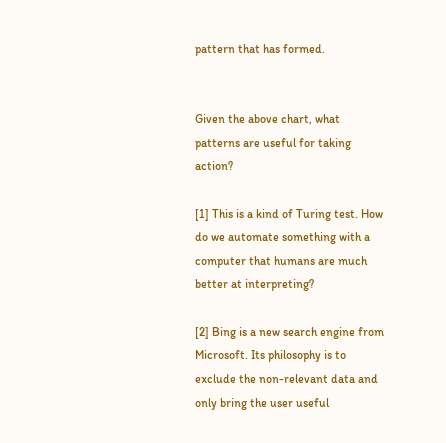pattern that has formed.


Given the above chart, what patterns are useful for taking action?

[1] This is a kind of Turing test. How do we automate something with a computer that humans are much better at interpreting?

[2] Bing is a new search engine from Microsoft. Its philosophy is to exclude the non-relevant data and only bring the user useful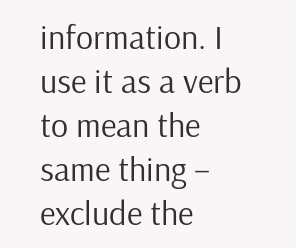information. I use it as a verb to mean the same thing – exclude the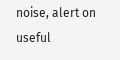noise, alert on useful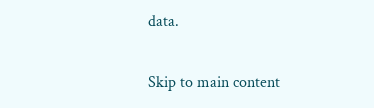data.

Skip to main content